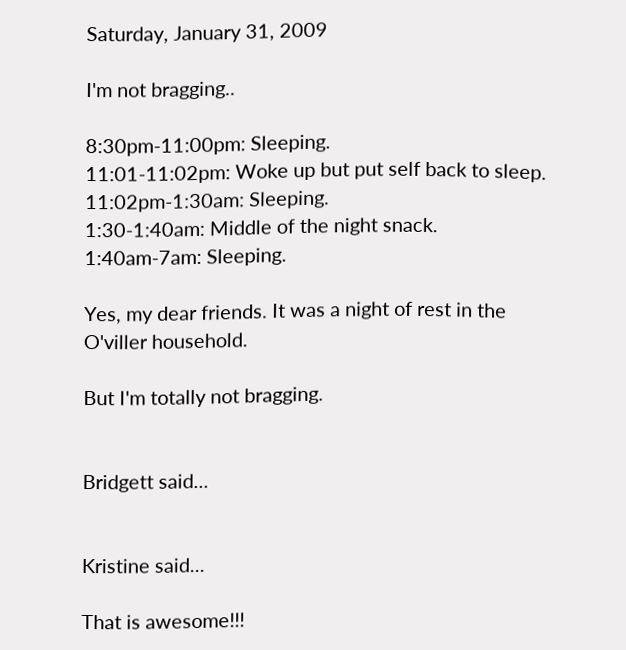Saturday, January 31, 2009

I'm not bragging..

8:30pm-11:00pm: Sleeping.
11:01-11:02pm: Woke up but put self back to sleep.
11:02pm-1:30am: Sleeping.
1:30-1:40am: Middle of the night snack.
1:40am-7am: Sleeping.

Yes, my dear friends. It was a night of rest in the O'viller household.

But I'm totally not bragging.


Bridgett said...


Kristine said...

That is awesome!!!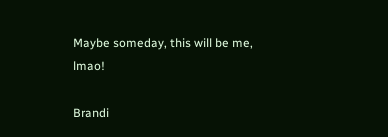Maybe someday, this will be me, lmao!

Brandi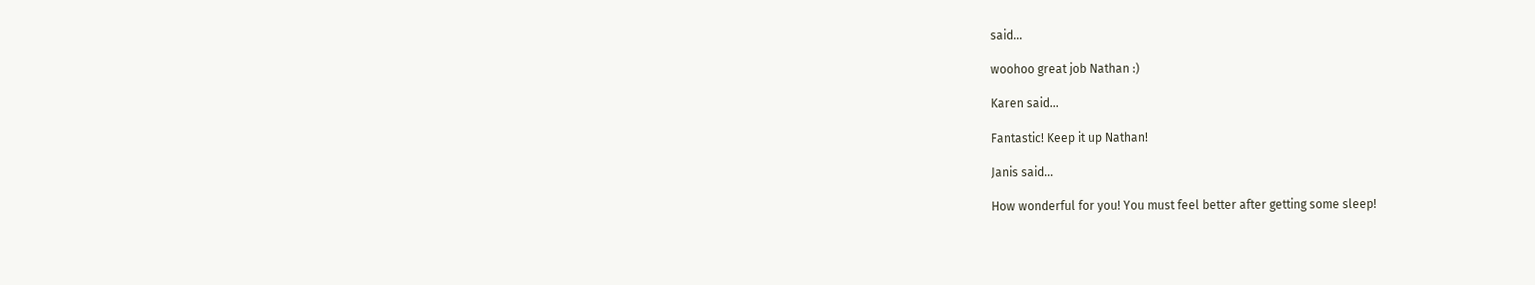said...

woohoo great job Nathan :)

Karen said...

Fantastic! Keep it up Nathan!

Janis said...

How wonderful for you! You must feel better after getting some sleep!